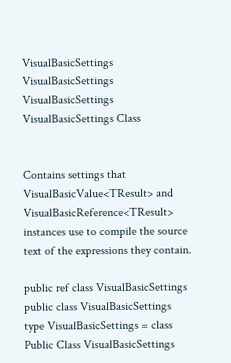VisualBasicSettings VisualBasicSettings VisualBasicSettings VisualBasicSettings Class


Contains settings that VisualBasicValue<TResult> and VisualBasicReference<TResult> instances use to compile the source text of the expressions they contain.

public ref class VisualBasicSettings
public class VisualBasicSettings
type VisualBasicSettings = class
Public Class VisualBasicSettings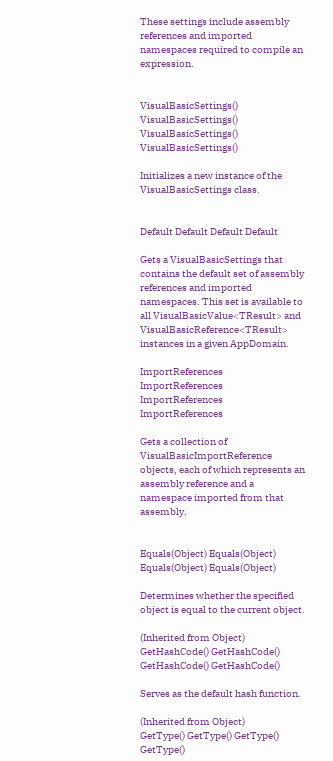These settings include assembly references and imported namespaces required to compile an expression.


VisualBasicSettings() VisualBasicSettings() VisualBasicSettings() VisualBasicSettings()

Initializes a new instance of the VisualBasicSettings class.


Default Default Default Default

Gets a VisualBasicSettings that contains the default set of assembly references and imported namespaces. This set is available to all VisualBasicValue<TResult> and VisualBasicReference<TResult> instances in a given AppDomain.

ImportReferences ImportReferences ImportReferences ImportReferences

Gets a collection of VisualBasicImportReference objects, each of which represents an assembly reference and a namespace imported from that assembly.


Equals(Object) Equals(Object) Equals(Object) Equals(Object)

Determines whether the specified object is equal to the current object.

(Inherited from Object)
GetHashCode() GetHashCode() GetHashCode() GetHashCode()

Serves as the default hash function.

(Inherited from Object)
GetType() GetType() GetType() GetType()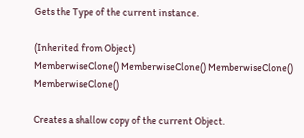Gets the Type of the current instance.

(Inherited from Object)
MemberwiseClone() MemberwiseClone() MemberwiseClone() MemberwiseClone()

Creates a shallow copy of the current Object.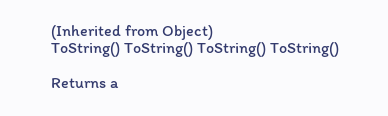(Inherited from Object)
ToString() ToString() ToString() ToString()

Returns a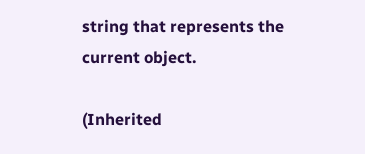string that represents the current object.

(Inherited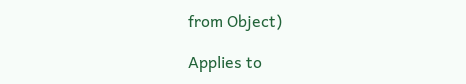from Object)

Applies to